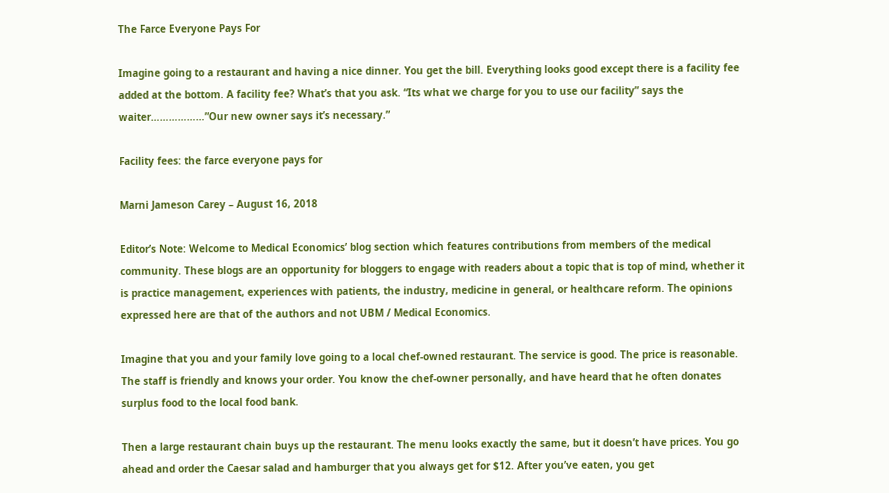The Farce Everyone Pays For

Imagine going to a restaurant and having a nice dinner. You get the bill. Everything looks good except there is a facility fee added at the bottom. A facility fee? What’s that you ask. “Its what we charge for you to use our facility” says the waiter………………”Our new owner says it’s necessary.”

Facility fees: the farce everyone pays for

Marni Jameson Carey – August 16, 2018

Editor’s Note: Welcome to Medical Economics’ blog section which features contributions from members of the medical community. These blogs are an opportunity for bloggers to engage with readers about a topic that is top of mind, whether it is practice management, experiences with patients, the industry, medicine in general, or healthcare reform. The opinions expressed here are that of the authors and not UBM / Medical Economics.

Imagine that you and your family love going to a local chef-owned restaurant. The service is good. The price is reasonable. The staff is friendly and knows your order. You know the chef-owner personally, and have heard that he often donates surplus food to the local food bank.

Then a large restaurant chain buys up the restaurant. The menu looks exactly the same, but it doesn’t have prices. You go ahead and order the Caesar salad and hamburger that you always get for $12. After you’ve eaten, you get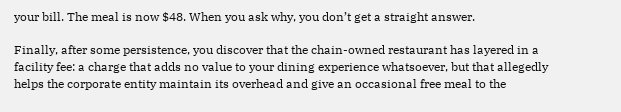your bill. The meal is now $48. When you ask why, you don’t get a straight answer.

Finally, after some persistence, you discover that the chain-owned restaurant has layered in a facility fee: a charge that adds no value to your dining experience whatsoever, but that allegedly helps the corporate entity maintain its overhead and give an occasional free meal to the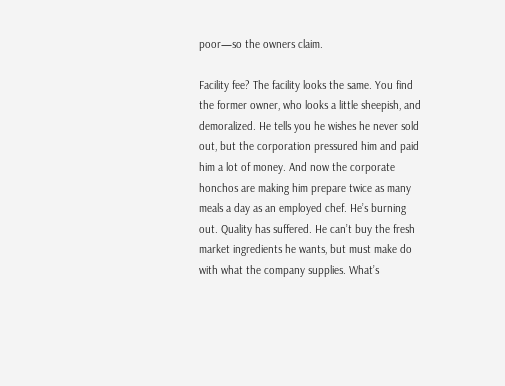poor—so the owners claim.

Facility fee? The facility looks the same. You find the former owner, who looks a little sheepish, and demoralized. He tells you he wishes he never sold out, but the corporation pressured him and paid him a lot of money. And now the corporate honchos are making him prepare twice as many meals a day as an employed chef. He’s burning out. Quality has suffered. He can’t buy the fresh market ingredients he wants, but must make do with what the company supplies. What’s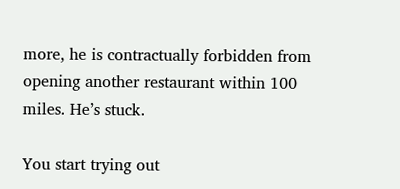more, he is contractually forbidden from opening another restaurant within 100 miles. He’s stuck.

You start trying out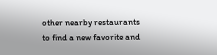other nearby restaurants to find a new favorite and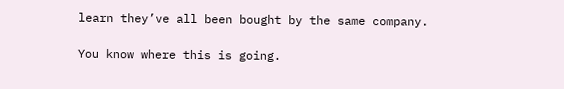learn they’ve all been bought by the same company.

You know where this is going.